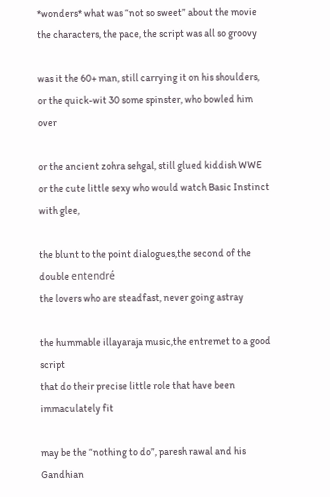*wonders* what was “not so sweet” about the movie
the characters, the pace, the script was all so groovy

was it the 60+ man, still carrying it on his shoulders,
or the quick-wit 30 some spinster, who bowled him over

or the ancient zohra sehgal, still glued kiddish WWE
or the cute little sexy who would watch Basic Instinct with glee,

the blunt to the point dialogues,the second of the double entendré
the lovers who are steadfast, never going astray

the hummable illayaraja music,the entremet to a good script
that do their precise little role that have been immaculately fit

may be the “nothing to do”, paresh rawal and his Gandhian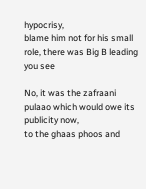hypocrisy,
blame him not for his small role, there was Big B leading you see

No, it was the zafraani pulaao which would owe its publicity now,
to the ghaas phoos and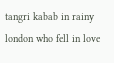tangri kabab in rainy london who fell in love